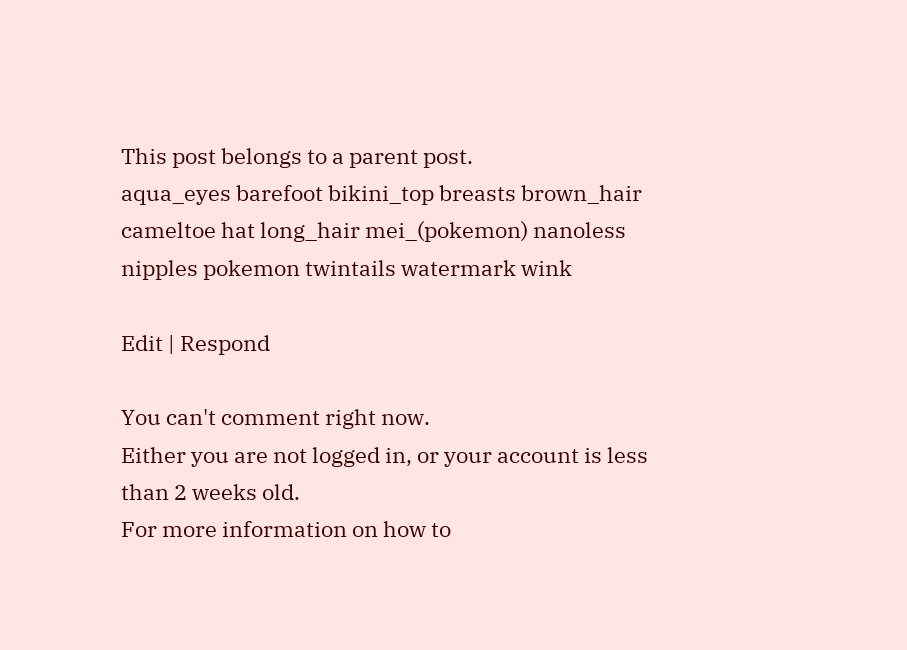This post belongs to a parent post.
aqua_eyes barefoot bikini_top breasts brown_hair cameltoe hat long_hair mei_(pokemon) nanoless nipples pokemon twintails watermark wink

Edit | Respond

You can't comment right now.
Either you are not logged in, or your account is less than 2 weeks old.
For more information on how to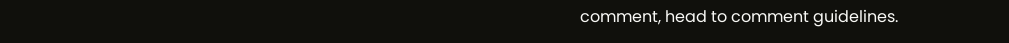comment, head to comment guidelines.